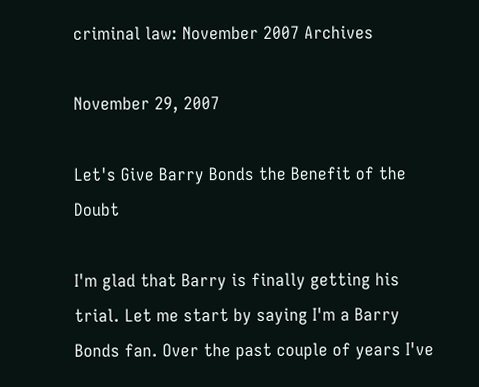criminal law: November 2007 Archives

November 29, 2007

Let's Give Barry Bonds the Benefit of the Doubt

I'm glad that Barry is finally getting his trial. Let me start by saying I'm a Barry Bonds fan. Over the past couple of years I've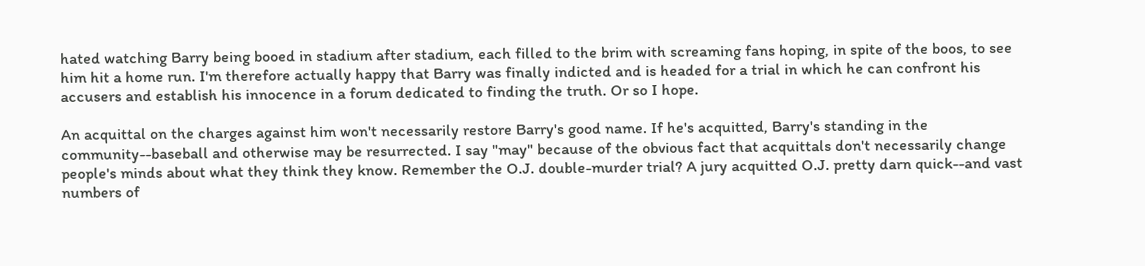hated watching Barry being booed in stadium after stadium, each filled to the brim with screaming fans hoping, in spite of the boos, to see him hit a home run. I'm therefore actually happy that Barry was finally indicted and is headed for a trial in which he can confront his accusers and establish his innocence in a forum dedicated to finding the truth. Or so I hope.

An acquittal on the charges against him won't necessarily restore Barry's good name. If he's acquitted, Barry's standing in the community--baseball and otherwise may be resurrected. I say "may" because of the obvious fact that acquittals don't necessarily change people's minds about what they think they know. Remember the O.J. double-murder trial? A jury acquitted O.J. pretty darn quick--and vast numbers of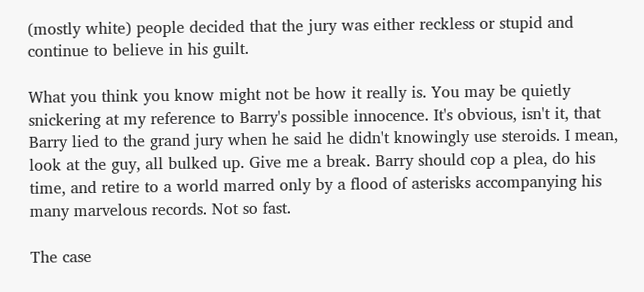(mostly white) people decided that the jury was either reckless or stupid and continue to believe in his guilt.

What you think you know might not be how it really is. You may be quietly snickering at my reference to Barry's possible innocence. It's obvious, isn't it, that Barry lied to the grand jury when he said he didn't knowingly use steroids. I mean, look at the guy, all bulked up. Give me a break. Barry should cop a plea, do his time, and retire to a world marred only by a flood of asterisks accompanying his many marvelous records. Not so fast.

The case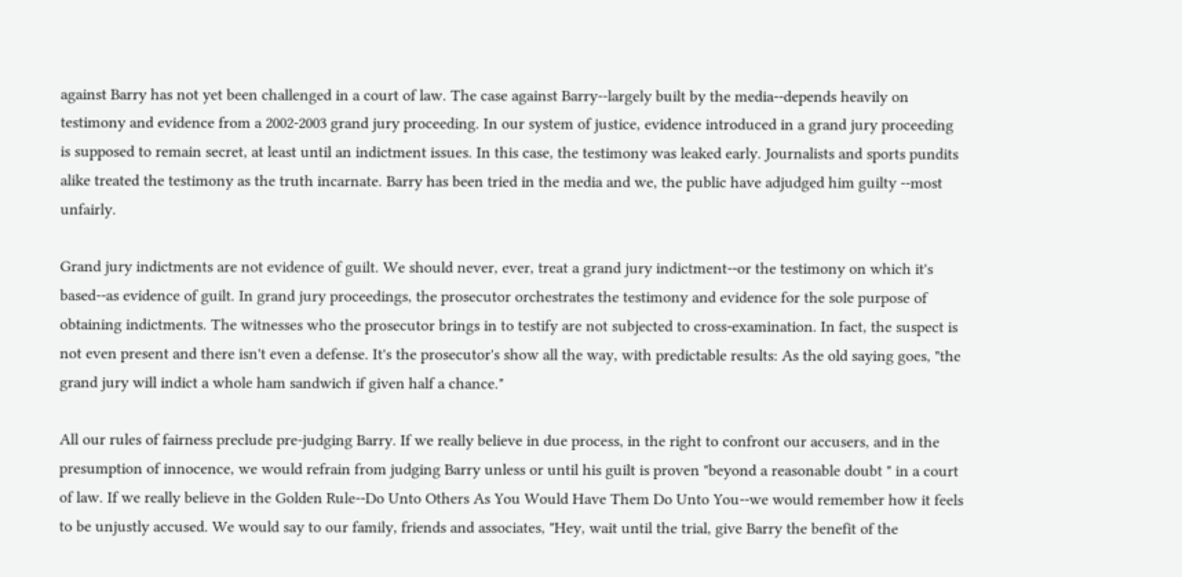against Barry has not yet been challenged in a court of law. The case against Barry--largely built by the media--depends heavily on testimony and evidence from a 2002-2003 grand jury proceeding. In our system of justice, evidence introduced in a grand jury proceeding is supposed to remain secret, at least until an indictment issues. In this case, the testimony was leaked early. Journalists and sports pundits alike treated the testimony as the truth incarnate. Barry has been tried in the media and we, the public have adjudged him guilty --most unfairly.

Grand jury indictments are not evidence of guilt. We should never, ever, treat a grand jury indictment--or the testimony on which it's based--as evidence of guilt. In grand jury proceedings, the prosecutor orchestrates the testimony and evidence for the sole purpose of obtaining indictments. The witnesses who the prosecutor brings in to testify are not subjected to cross-examination. In fact, the suspect is not even present and there isn't even a defense. It's the prosecutor's show all the way, with predictable results: As the old saying goes, "the grand jury will indict a whole ham sandwich if given half a chance."

All our rules of fairness preclude pre-judging Barry. If we really believe in due process, in the right to confront our accusers, and in the presumption of innocence, we would refrain from judging Barry unless or until his guilt is proven "beyond a reasonable doubt " in a court of law. If we really believe in the Golden Rule--Do Unto Others As You Would Have Them Do Unto You--we would remember how it feels to be unjustly accused. We would say to our family, friends and associates, "Hey, wait until the trial, give Barry the benefit of the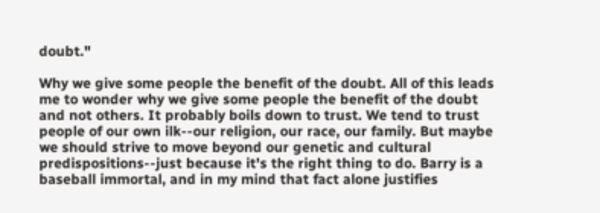doubt."

Why we give some people the benefit of the doubt. All of this leads me to wonder why we give some people the benefit of the doubt and not others. It probably boils down to trust. We tend to trust people of our own ilk--our religion, our race, our family. But maybe we should strive to move beyond our genetic and cultural predispositions--just because it's the right thing to do. Barry is a baseball immortal, and in my mind that fact alone justifies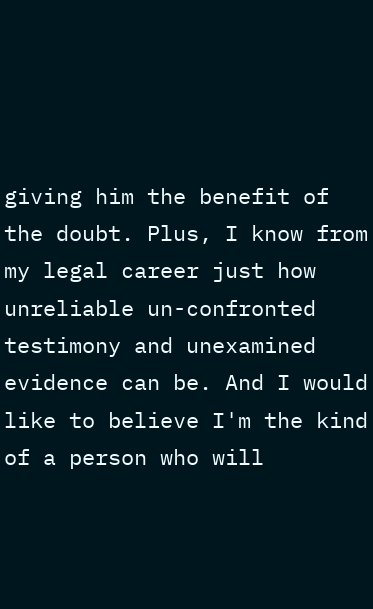giving him the benefit of the doubt. Plus, I know from my legal career just how unreliable un-confronted testimony and unexamined evidence can be. And I would like to believe I'm the kind of a person who will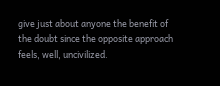give just about anyone the benefit of the doubt since the opposite approach feels, well, uncivilized.